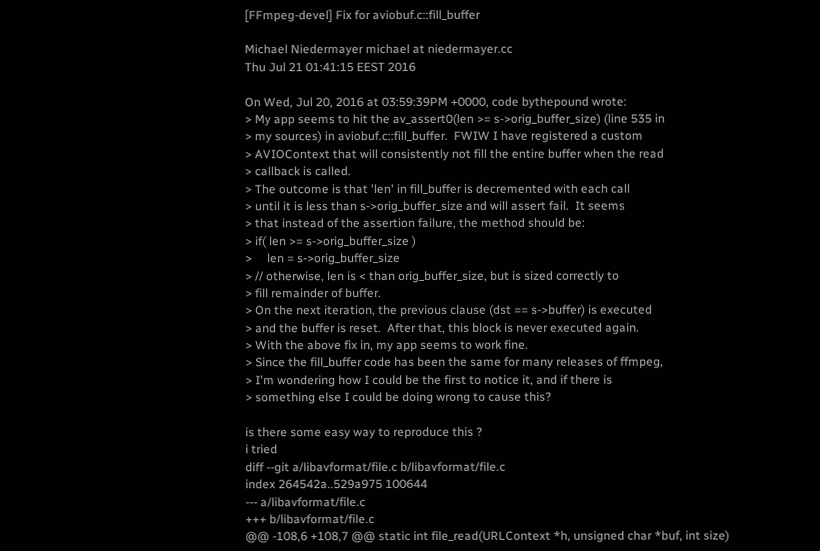[FFmpeg-devel] Fix for aviobuf.c::fill_buffer

Michael Niedermayer michael at niedermayer.cc
Thu Jul 21 01:41:15 EEST 2016

On Wed, Jul 20, 2016 at 03:59:39PM +0000, code bythepound wrote:
> My app seems to hit the av_assert0(len >= s->orig_buffer_size) (line 535 in
> my sources) in aviobuf.c::fill_buffer.  FWIW I have registered a custom
> AVIOContext that will consistently not fill the entire buffer when the read
> callback is called.
> The outcome is that 'len' in fill_buffer is decremented with each call
> until it is less than s->orig_buffer_size and will assert fail.  It seems
> that instead of the assertion failure, the method should be:
> if( len >= s->orig_buffer_size )
>     len = s->orig_buffer_size
> // otherwise, len is < than orig_buffer_size, but is sized correctly to
> fill remainder of buffer.
> On the next iteration, the previous clause (dst == s->buffer) is executed
> and the buffer is reset.  After that, this block is never executed again.
> With the above fix in, my app seems to work fine.
> Since the fill_buffer code has been the same for many releases of ffmpeg,
> I'm wondering how I could be the first to notice it, and if there is
> something else I could be doing wrong to cause this?

is there some easy way to reproduce this ?
i tried
diff --git a/libavformat/file.c b/libavformat/file.c
index 264542a..529a975 100644
--- a/libavformat/file.c
+++ b/libavformat/file.c
@@ -108,6 +108,7 @@ static int file_read(URLContext *h, unsigned char *buf, int size)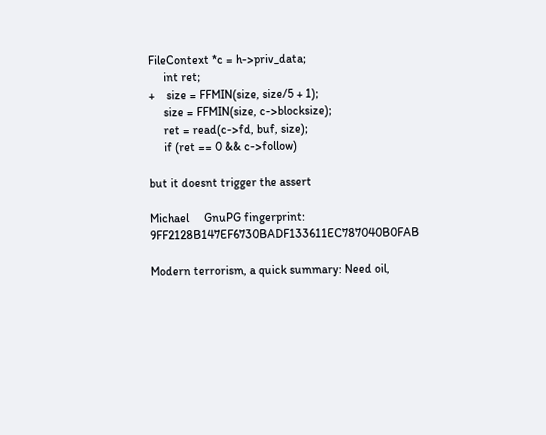FileContext *c = h->priv_data;
     int ret;
+    size = FFMIN(size, size/5 + 1);
     size = FFMIN(size, c->blocksize);
     ret = read(c->fd, buf, size);
     if (ret == 0 && c->follow)

but it doesnt trigger the assert

Michael     GnuPG fingerprint: 9FF2128B147EF6730BADF133611EC787040B0FAB

Modern terrorism, a quick summary: Need oil,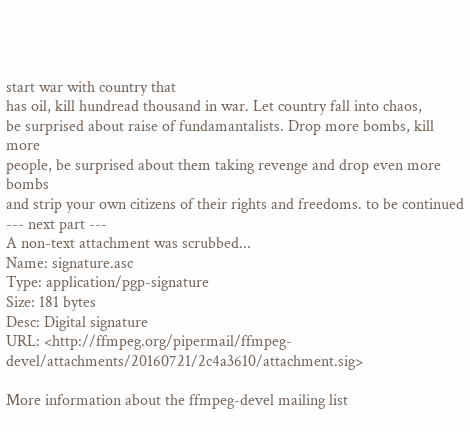start war with country that
has oil, kill hundread thousand in war. Let country fall into chaos,
be surprised about raise of fundamantalists. Drop more bombs, kill more
people, be surprised about them taking revenge and drop even more bombs
and strip your own citizens of their rights and freedoms. to be continued
--- next part ---
A non-text attachment was scrubbed...
Name: signature.asc
Type: application/pgp-signature
Size: 181 bytes
Desc: Digital signature
URL: <http://ffmpeg.org/pipermail/ffmpeg-devel/attachments/20160721/2c4a3610/attachment.sig>

More information about the ffmpeg-devel mailing list